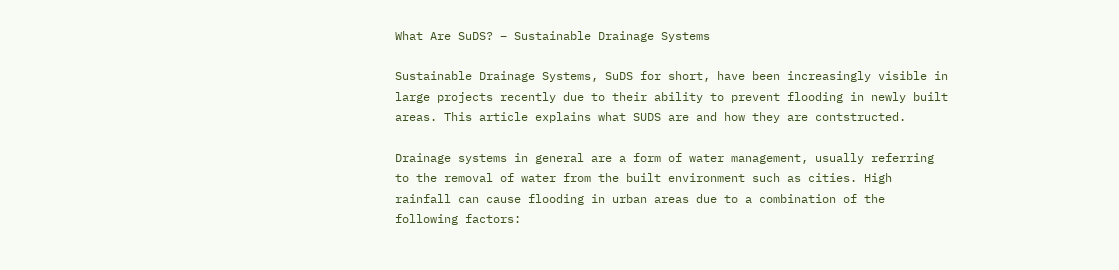What Are SuDS? – Sustainable Drainage Systems

Sustainable Drainage Systems, SuDS for short, have been increasingly visible in large projects recently due to their ability to prevent flooding in newly built areas. This article explains what SUDS are and how they are contstructed.

Drainage systems in general are a form of water management, usually referring to the removal of water from the built environment such as cities. High rainfall can cause flooding in urban areas due to a combination of the following factors: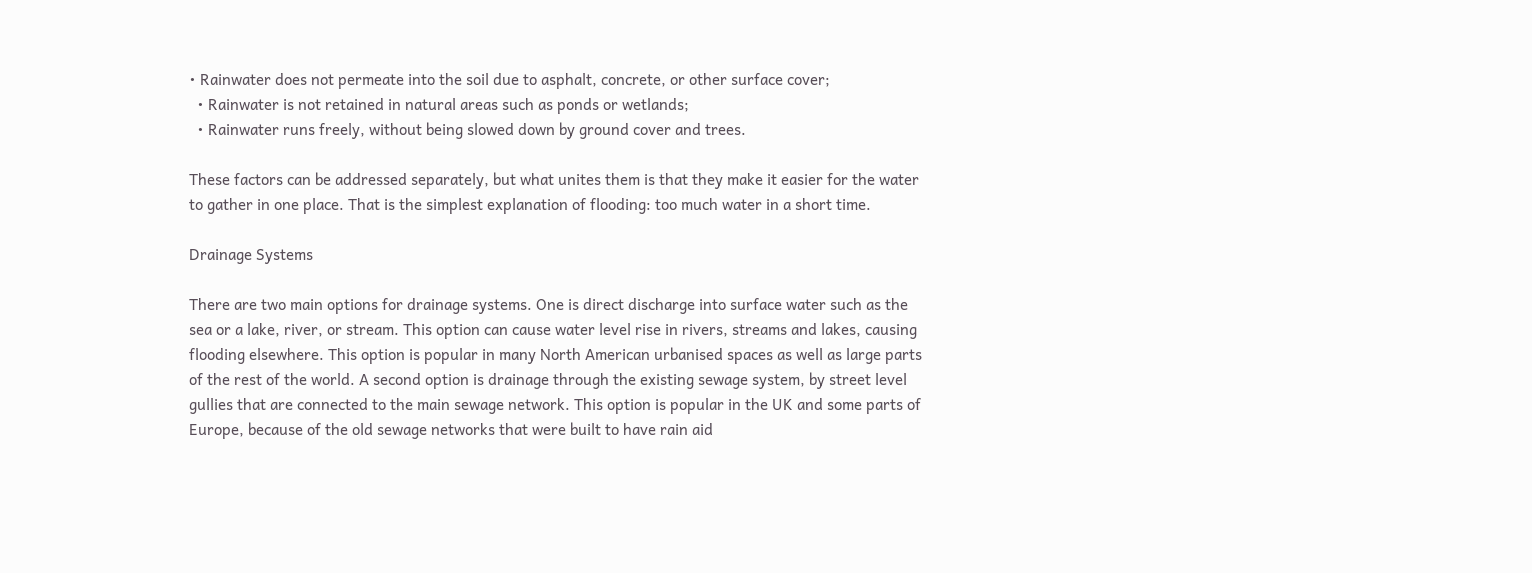• Rainwater does not permeate into the soil due to asphalt, concrete, or other surface cover;
  • Rainwater is not retained in natural areas such as ponds or wetlands;
  • Rainwater runs freely, without being slowed down by ground cover and trees.

These factors can be addressed separately, but what unites them is that they make it easier for the water to gather in one place. That is the simplest explanation of flooding: too much water in a short time.

Drainage Systems

There are two main options for drainage systems. One is direct discharge into surface water such as the sea or a lake, river, or stream. This option can cause water level rise in rivers, streams and lakes, causing flooding elsewhere. This option is popular in many North American urbanised spaces as well as large parts of the rest of the world. A second option is drainage through the existing sewage system, by street level gullies that are connected to the main sewage network. This option is popular in the UK and some parts of Europe, because of the old sewage networks that were built to have rain aid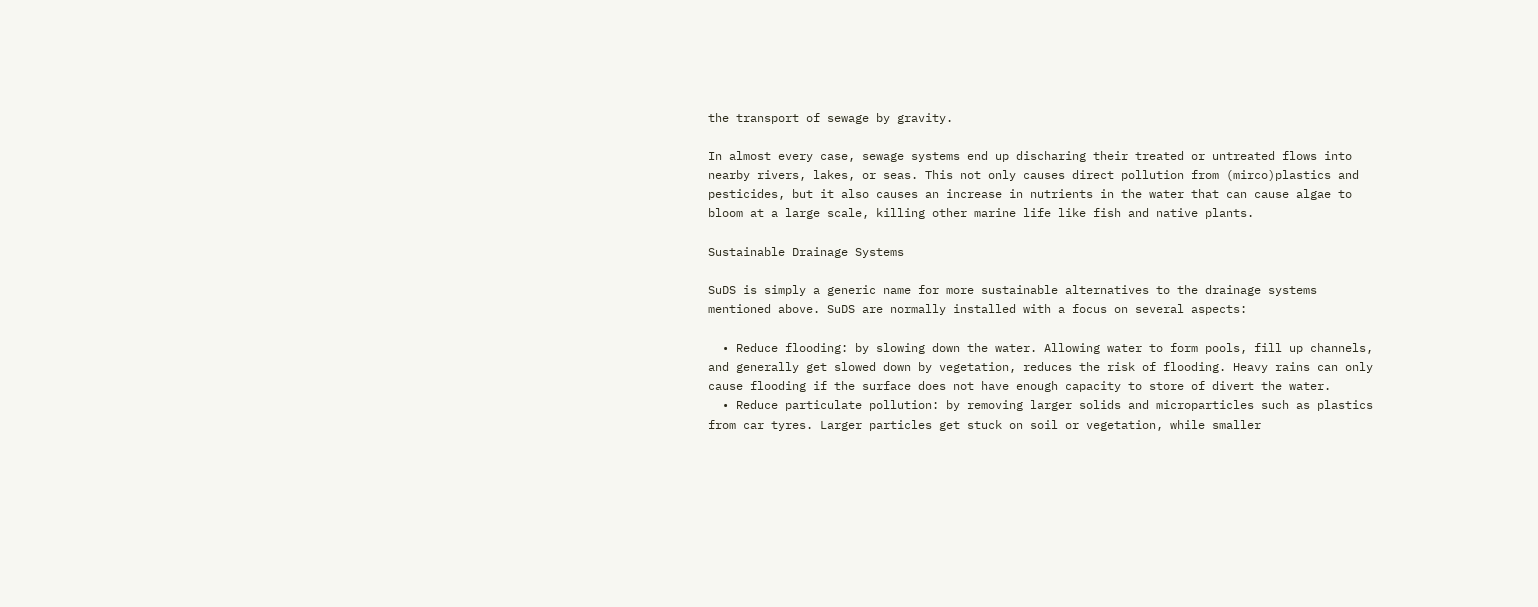the transport of sewage by gravity.

In almost every case, sewage systems end up discharing their treated or untreated flows into nearby rivers, lakes, or seas. This not only causes direct pollution from (mirco)plastics and pesticides, but it also causes an increase in nutrients in the water that can cause algae to bloom at a large scale, killing other marine life like fish and native plants.

Sustainable Drainage Systems

SuDS is simply a generic name for more sustainable alternatives to the drainage systems mentioned above. SuDS are normally installed with a focus on several aspects:

  • Reduce flooding: by slowing down the water. Allowing water to form pools, fill up channels, and generally get slowed down by vegetation, reduces the risk of flooding. Heavy rains can only cause flooding if the surface does not have enough capacity to store of divert the water.
  • Reduce particulate pollution: by removing larger solids and microparticles such as plastics from car tyres. Larger particles get stuck on soil or vegetation, while smaller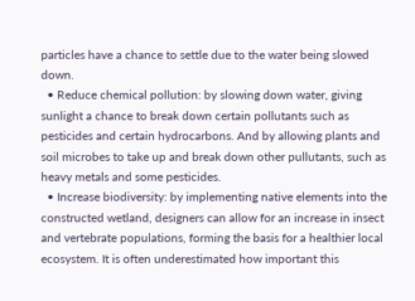particles have a chance to settle due to the water being slowed down.
  • Reduce chemical pollution: by slowing down water, giving sunlight a chance to break down certain pollutants such as pesticides and certain hydrocarbons. And by allowing plants and soil microbes to take up and break down other pullutants, such as heavy metals and some pesticides.
  • Increase biodiversity: by implementing native elements into the constructed wetland, designers can allow for an increase in insect and vertebrate populations, forming the basis for a healthier local ecosystem. It is often underestimated how important this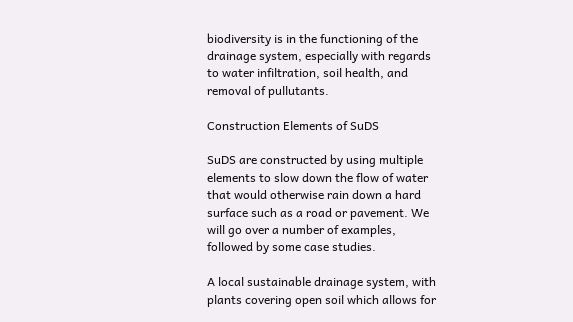biodiversity is in the functioning of the drainage system, especially with regards to water infiltration, soil health, and removal of pullutants.

Construction Elements of SuDS

SuDS are constructed by using multiple elements to slow down the flow of water that would otherwise rain down a hard surface such as a road or pavement. We will go over a number of examples, followed by some case studies.

A local sustainable drainage system, with plants covering open soil which allows for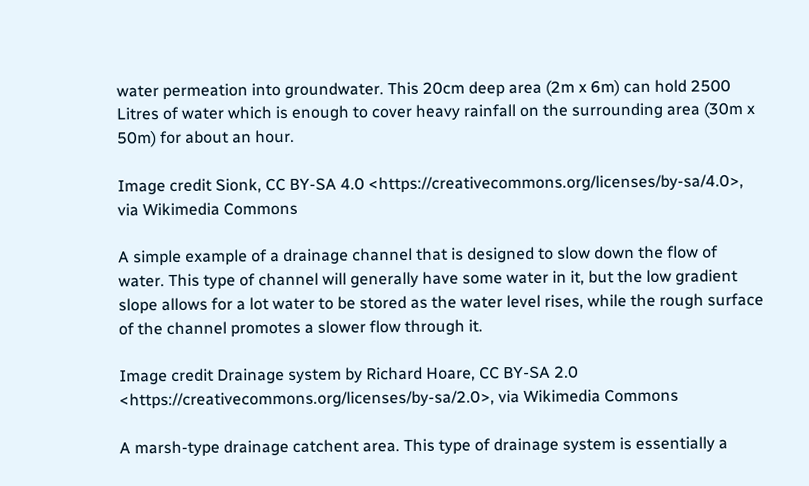water permeation into groundwater. This 20cm deep area (2m x 6m) can hold 2500 Litres of water which is enough to cover heavy rainfall on the surrounding area (30m x 50m) for about an hour.

Image credit Sionk, CC BY-SA 4.0 <https://creativecommons.org/licenses/by-sa/4.0>, via Wikimedia Commons

A simple example of a drainage channel that is designed to slow down the flow of water. This type of channel will generally have some water in it, but the low gradient slope allows for a lot water to be stored as the water level rises, while the rough surface of the channel promotes a slower flow through it.

Image credit Drainage system by Richard Hoare, CC BY-SA 2.0 <https://creativecommons.org/licenses/by-sa/2.0>, via Wikimedia Commons

A marsh-type drainage catchent area. This type of drainage system is essentially a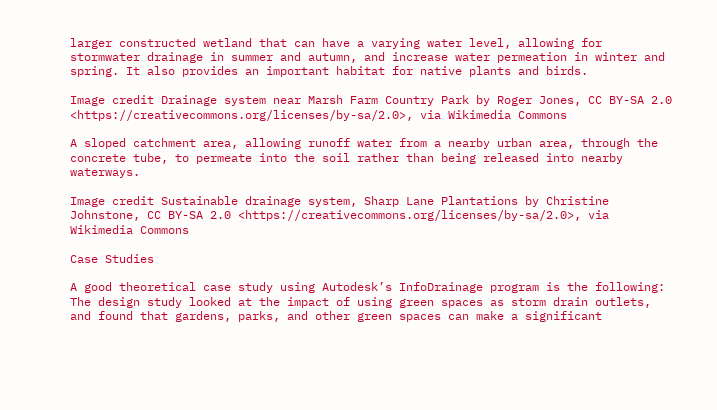larger constructed wetland that can have a varying water level, allowing for stormwater drainage in summer and autumn, and increase water permeation in winter and spring. It also provides an important habitat for native plants and birds.

Image credit Drainage system near Marsh Farm Country Park by Roger Jones, CC BY-SA 2.0 <https://creativecommons.org/licenses/by-sa/2.0>, via Wikimedia Commons

A sloped catchment area, allowing runoff water from a nearby urban area, through the concrete tube, to permeate into the soil rather than being released into nearby waterways.

Image credit Sustainable drainage system, Sharp Lane Plantations by Christine Johnstone, CC BY-SA 2.0 <https://creativecommons.org/licenses/by-sa/2.0>, via Wikimedia Commons

Case Studies

A good theoretical case study using Autodesk’s InfoDrainage program is the following: The design study looked at the impact of using green spaces as storm drain outlets, and found that gardens, parks, and other green spaces can make a significant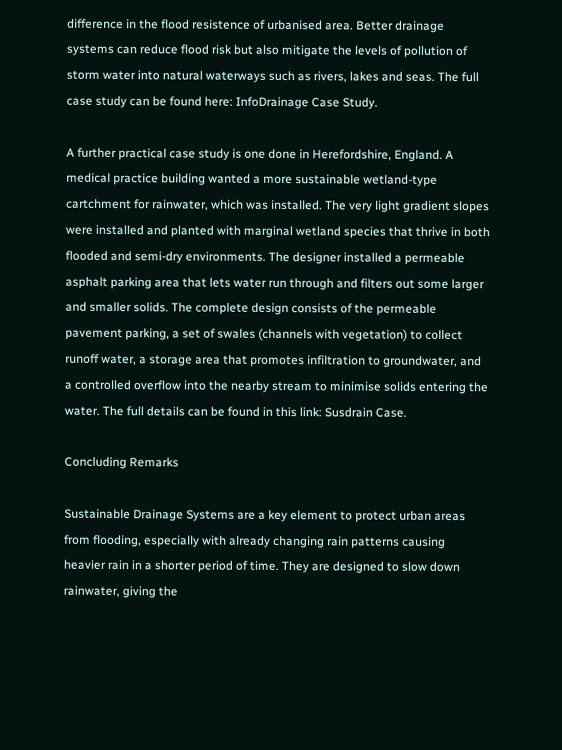difference in the flood resistence of urbanised area. Better drainage systems can reduce flood risk but also mitigate the levels of pollution of storm water into natural waterways such as rivers, lakes and seas. The full case study can be found here: InfoDrainage Case Study.

A further practical case study is one done in Herefordshire, England. A medical practice building wanted a more sustainable wetland-type cartchment for rainwater, which was installed. The very light gradient slopes were installed and planted with marginal wetland species that thrive in both flooded and semi-dry environments. The designer installed a permeable asphalt parking area that lets water run through and filters out some larger and smaller solids. The complete design consists of the permeable pavement parking, a set of swales (channels with vegetation) to collect runoff water, a storage area that promotes infiltration to groundwater, and a controlled overflow into the nearby stream to minimise solids entering the water. The full details can be found in this link: Susdrain Case.

Concluding Remarks

Sustainable Drainage Systems are a key element to protect urban areas from flooding, especially with already changing rain patterns causing heavier rain in a shorter period of time. They are designed to slow down rainwater, giving the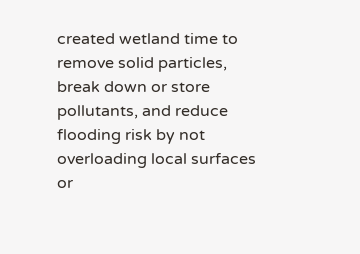created wetland time to remove solid particles, break down or store pollutants, and reduce flooding risk by not overloading local surfaces or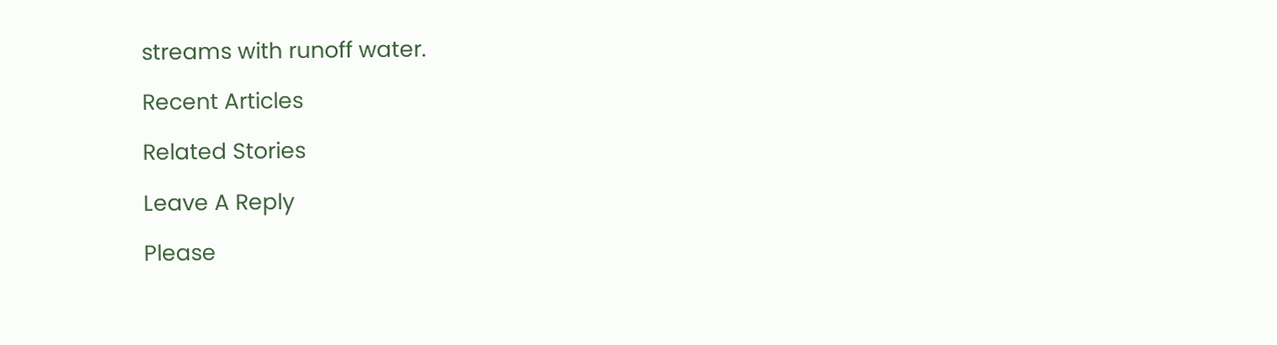streams with runoff water.

Recent Articles

Related Stories

Leave A Reply

Please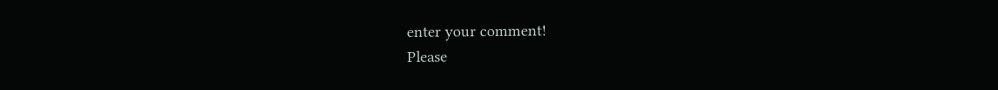enter your comment!
Please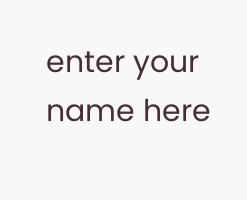enter your name here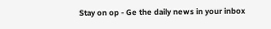Stay on op - Ge the daily news in your inbox